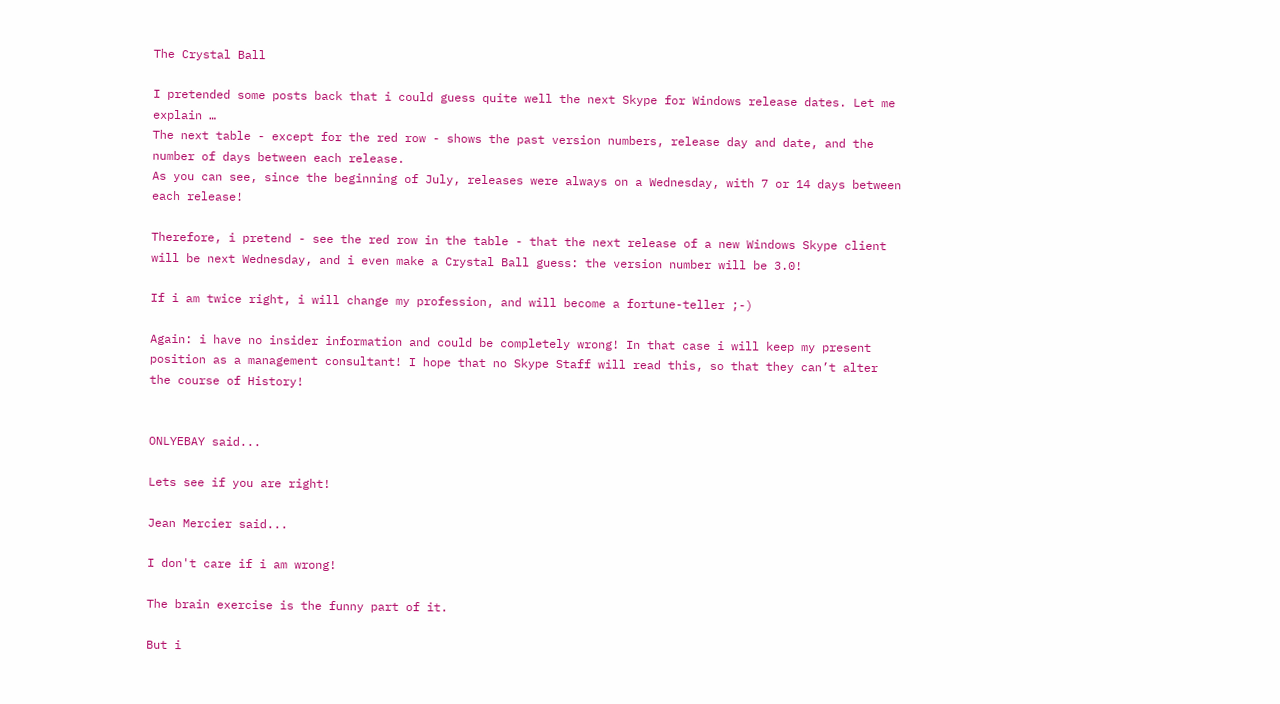The Crystal Ball

I pretended some posts back that i could guess quite well the next Skype for Windows release dates. Let me explain …
The next table - except for the red row - shows the past version numbers, release day and date, and the number of days between each release.
As you can see, since the beginning of July, releases were always on a Wednesday, with 7 or 14 days between each release!

Therefore, i pretend - see the red row in the table - that the next release of a new Windows Skype client will be next Wednesday, and i even make a Crystal Ball guess: the version number will be 3.0!

If i am twice right, i will change my profession, and will become a fortune-teller ;-)

Again: i have no insider information and could be completely wrong! In that case i will keep my present position as a management consultant! I hope that no Skype Staff will read this, so that they can’t alter the course of History!


ONLYEBAY said...

Lets see if you are right!

Jean Mercier said...

I don't care if i am wrong!

The brain exercise is the funny part of it.

But i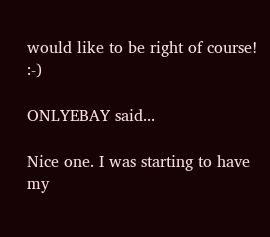would like to be right of course! :-)

ONLYEBAY said...

Nice one. I was starting to have my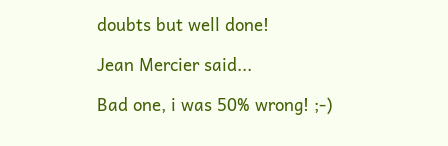doubts but well done!

Jean Mercier said...

Bad one, i was 50% wrong! ;-)